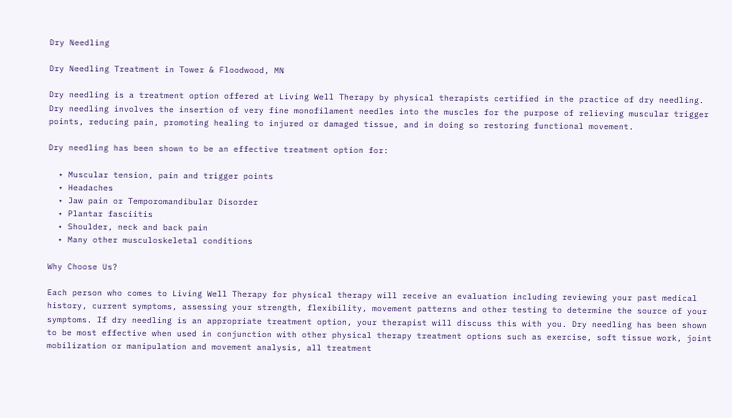Dry Needling

Dry Needling Treatment in Tower & Floodwood, MN

Dry needling is a treatment option offered at Living Well Therapy by physical therapists certified in the practice of dry needling. Dry needling involves the insertion of very fine monofilament needles into the muscles for the purpose of relieving muscular trigger points, reducing pain, promoting healing to injured or damaged tissue, and in doing so restoring functional movement.

Dry needling has been shown to be an effective treatment option for:

  • Muscular tension, pain and trigger points
  • Headaches
  • Jaw pain or Temporomandibular Disorder
  • Plantar fasciitis
  • Shoulder, neck and back pain
  • Many other musculoskeletal conditions

Why Choose Us?

Each person who comes to Living Well Therapy for physical therapy will receive an evaluation including reviewing your past medical history, current symptoms, assessing your strength, flexibility, movement patterns and other testing to determine the source of your symptoms. If dry needling is an appropriate treatment option, your therapist will discuss this with you. Dry needling has been shown to be most effective when used in conjunction with other physical therapy treatment options such as exercise, soft tissue work, joint mobilization or manipulation and movement analysis, all treatment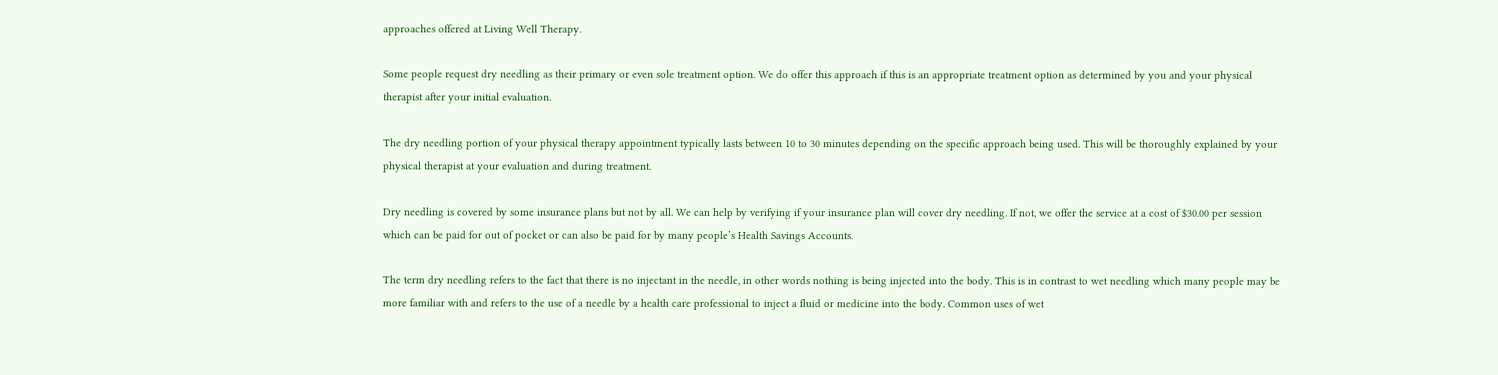approaches offered at Living Well Therapy.

Some people request dry needling as their primary or even sole treatment option. We do offer this approach if this is an appropriate treatment option as determined by you and your physical therapist after your initial evaluation.

The dry needling portion of your physical therapy appointment typically lasts between 10 to 30 minutes depending on the specific approach being used. This will be thoroughly explained by your physical therapist at your evaluation and during treatment.

Dry needling is covered by some insurance plans but not by all. We can help by verifying if your insurance plan will cover dry needling. If not, we offer the service at a cost of $30.00 per session which can be paid for out of pocket or can also be paid for by many people’s Health Savings Accounts.

The term dry needling refers to the fact that there is no injectant in the needle, in other words nothing is being injected into the body. This is in contrast to wet needling which many people may be more familiar with and refers to the use of a needle by a health care professional to inject a fluid or medicine into the body. Common uses of wet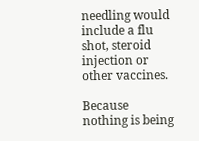needling would include a flu shot, steroid injection or other vaccines.

Because nothing is being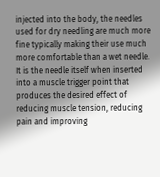injected into the body, the needles used for dry needling are much more fine typically making their use much more comfortable than a wet needle. It is the needle itself when inserted into a muscle trigger point that produces the desired effect of reducing muscle tension, reducing pain and improving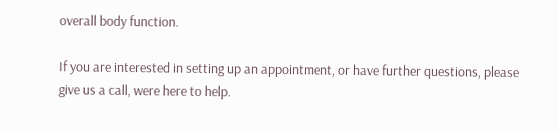overall body function.

If you are interested in setting up an appointment, or have further questions, please give us a call, were here to help.